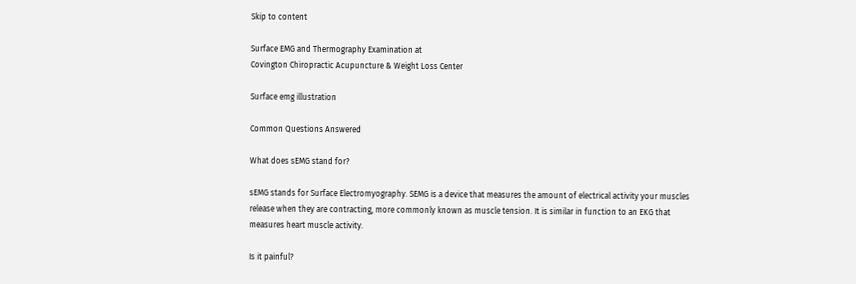Skip to content

Surface EMG and Thermography Examination at
Covington Chiropractic Acupuncture & Weight Loss Center

Surface emg illustration

Common Questions Answered

What does sEMG stand for?

sEMG stands for Surface Electromyography. SEMG is a device that measures the amount of electrical activity your muscles release when they are contracting, more commonly known as muscle tension. It is similar in function to an EKG that measures heart muscle activity.

Is it painful?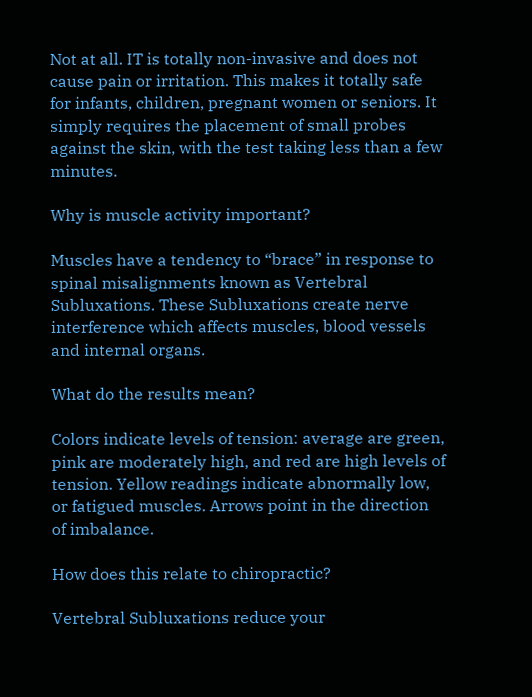Not at all. IT is totally non-invasive and does not cause pain or irritation. This makes it totally safe for infants, children, pregnant women or seniors. It simply requires the placement of small probes against the skin, with the test taking less than a few minutes.

Why is muscle activity important?

Muscles have a tendency to “brace” in response to spinal misalignments known as Vertebral Subluxations. These Subluxations create nerve interference which affects muscles, blood vessels and internal organs.

What do the results mean?

Colors indicate levels of tension: average are green, pink are moderately high, and red are high levels of tension. Yellow readings indicate abnormally low, or fatigued muscles. Arrows point in the direction of imbalance.

How does this relate to chiropractic?

Vertebral Subluxations reduce your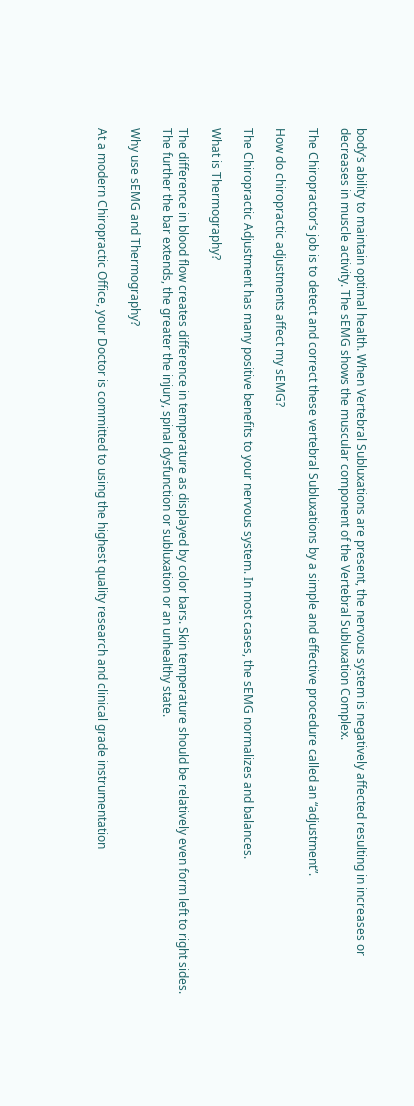body’s ability to maintain optimal health. When Vertebral Subluxations are present, the nervous system is negatively affected resulting in increases or decreases in muscle activity. The sEMG shows the muscular component of the Vertebral Subluxation Complex.

The Chiropractor’s job is to detect and correct these vertebral Subluxations by a simple and effective procedure called an “adjustment”.

How do chiropractic adjustments affect my sEMG?

The Chiropractic Adjustment has many positive benefits to your nervous system. In most cases, the sEMG normalizes and balances.

What is Thermography?

The difference in blood flow creates difference in temperature as displayed by color bars. Skin temperature should be relatively even form left to right sides. The further the bar extends, the greater the injury, spinal dysfunction or subluxation or an unhealthy state.

Why use sEMG and Thermography?

At a modern Chiropractic Office, your Doctor is committed to using the highest quality research and clinical grade instrumentation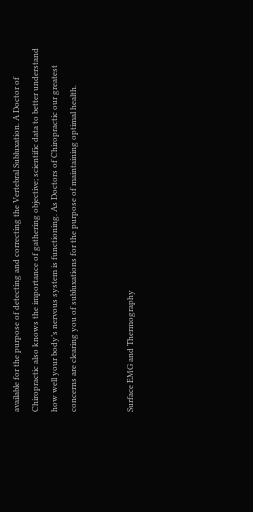available for the purpose of detecting and correcting the Vertebral Subluxation. A Doctor of Chiropractic also knows the importance of gathering objective; scientific data to better understand how well your body’s nervous system is functioning. As Doctors of Chiropractic our greatest concerns are clearing you of subluxations for the purpose of maintaining optimal health.


Surface EMG and Thermography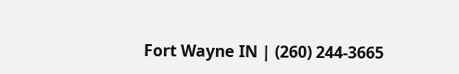Fort Wayne IN | (260) 244-3665